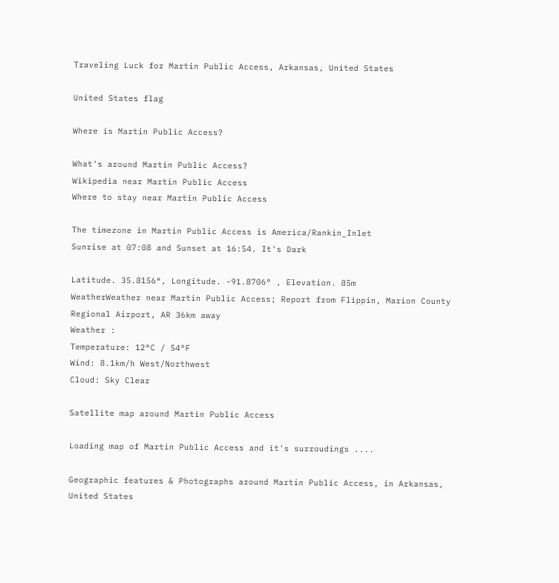Traveling Luck for Martin Public Access, Arkansas, United States

United States flag

Where is Martin Public Access?

What's around Martin Public Access?
Wikipedia near Martin Public Access
Where to stay near Martin Public Access

The timezone in Martin Public Access is America/Rankin_Inlet
Sunrise at 07:08 and Sunset at 16:54. It's Dark

Latitude. 35.8156°, Longitude. -91.8706° , Elevation. 85m
WeatherWeather near Martin Public Access; Report from Flippin, Marion County Regional Airport, AR 36km away
Weather :
Temperature: 12°C / 54°F
Wind: 8.1km/h West/Northwest
Cloud: Sky Clear

Satellite map around Martin Public Access

Loading map of Martin Public Access and it's surroudings ....

Geographic features & Photographs around Martin Public Access, in Arkansas, United States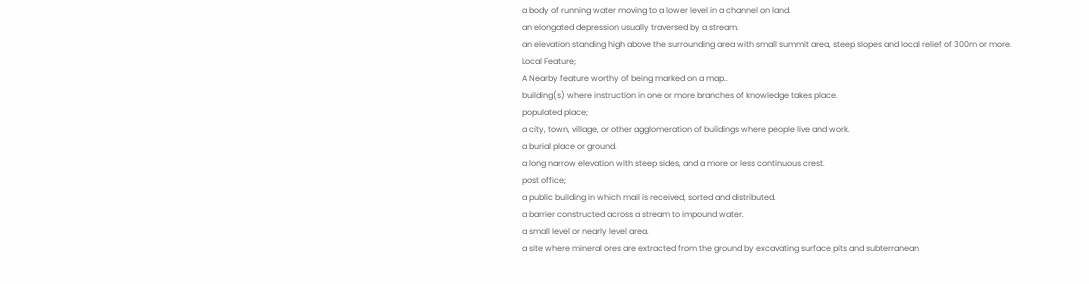a body of running water moving to a lower level in a channel on land.
an elongated depression usually traversed by a stream.
an elevation standing high above the surrounding area with small summit area, steep slopes and local relief of 300m or more.
Local Feature;
A Nearby feature worthy of being marked on a map..
building(s) where instruction in one or more branches of knowledge takes place.
populated place;
a city, town, village, or other agglomeration of buildings where people live and work.
a burial place or ground.
a long narrow elevation with steep sides, and a more or less continuous crest.
post office;
a public building in which mail is received, sorted and distributed.
a barrier constructed across a stream to impound water.
a small level or nearly level area.
a site where mineral ores are extracted from the ground by excavating surface pits and subterranean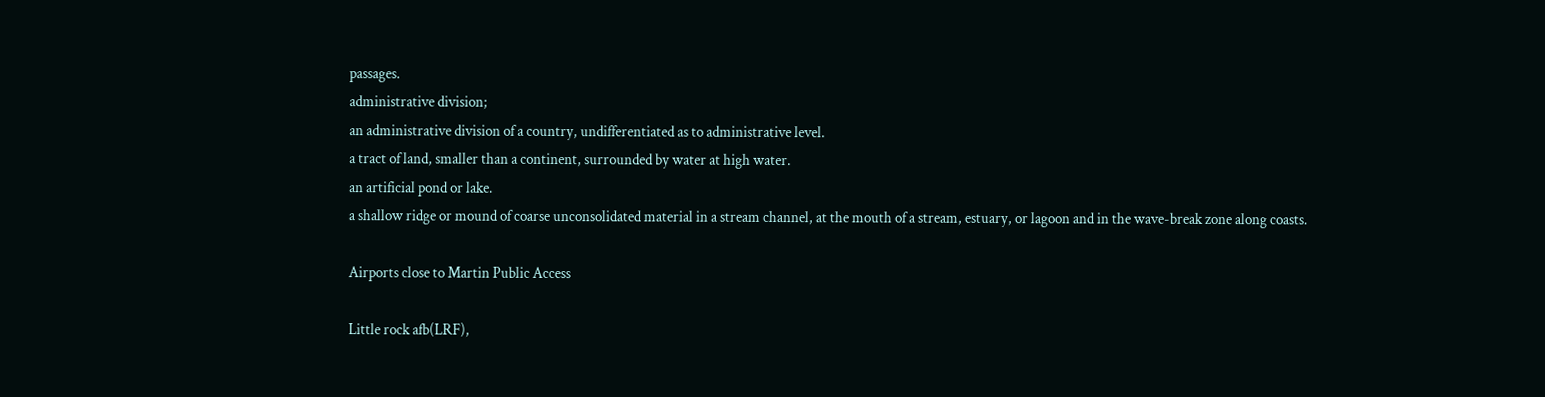passages.
administrative division;
an administrative division of a country, undifferentiated as to administrative level.
a tract of land, smaller than a continent, surrounded by water at high water.
an artificial pond or lake.
a shallow ridge or mound of coarse unconsolidated material in a stream channel, at the mouth of a stream, estuary, or lagoon and in the wave-break zone along coasts.

Airports close to Martin Public Access

Little rock afb(LRF),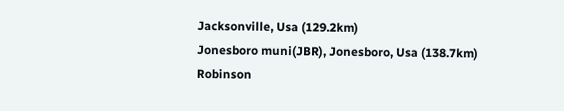Jacksonville, Usa (129.2km)
Jonesboro muni(JBR), Jonesboro, Usa (138.7km)
Robinson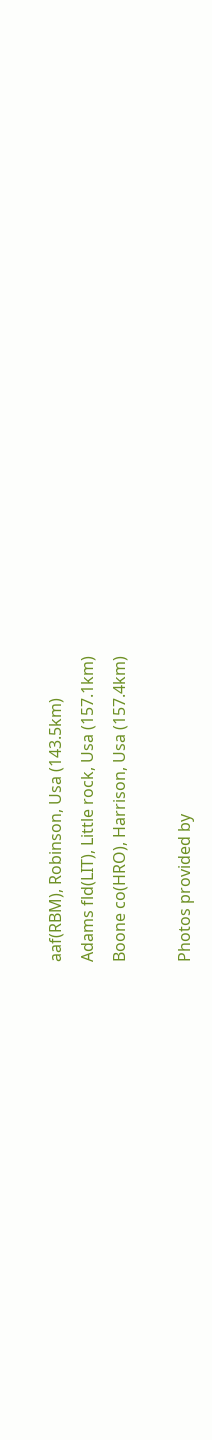aaf(RBM), Robinson, Usa (143.5km)
Adams fld(LIT), Little rock, Usa (157.1km)
Boone co(HRO), Harrison, Usa (157.4km)

Photos provided by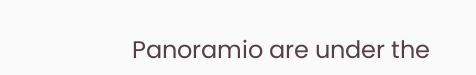Panoramio are under the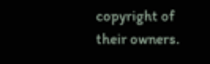copyright of their owners.